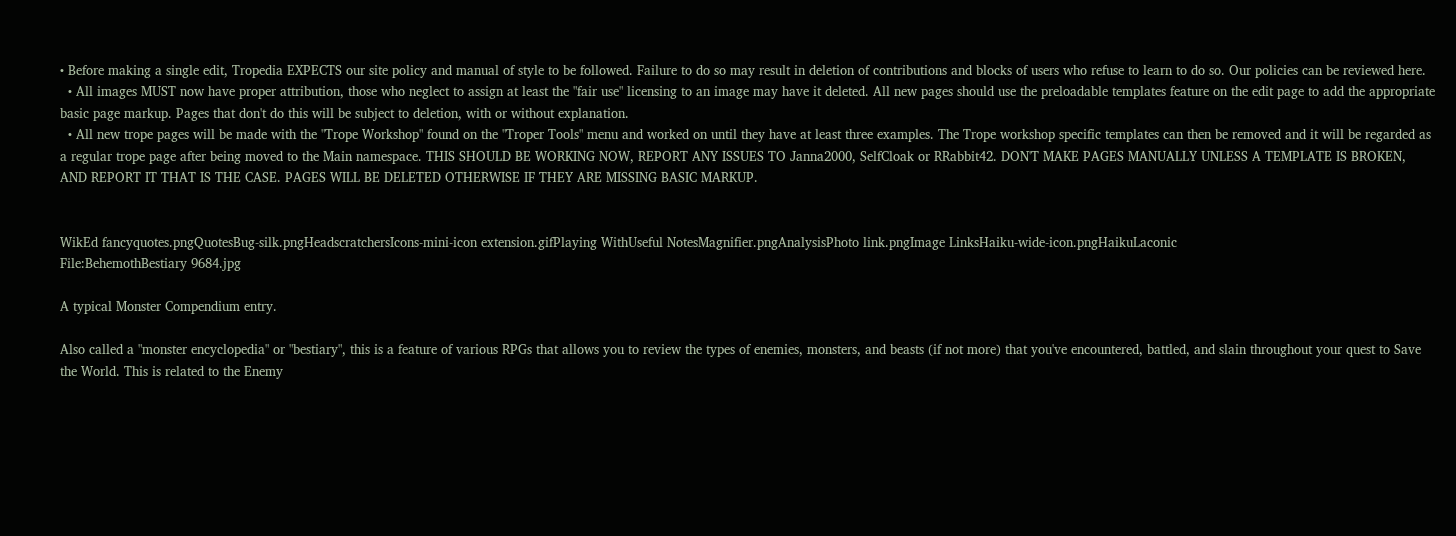• Before making a single edit, Tropedia EXPECTS our site policy and manual of style to be followed. Failure to do so may result in deletion of contributions and blocks of users who refuse to learn to do so. Our policies can be reviewed here.
  • All images MUST now have proper attribution, those who neglect to assign at least the "fair use" licensing to an image may have it deleted. All new pages should use the preloadable templates feature on the edit page to add the appropriate basic page markup. Pages that don't do this will be subject to deletion, with or without explanation.
  • All new trope pages will be made with the "Trope Workshop" found on the "Troper Tools" menu and worked on until they have at least three examples. The Trope workshop specific templates can then be removed and it will be regarded as a regular trope page after being moved to the Main namespace. THIS SHOULD BE WORKING NOW, REPORT ANY ISSUES TO Janna2000, SelfCloak or RRabbit42. DON'T MAKE PAGES MANUALLY UNLESS A TEMPLATE IS BROKEN, AND REPORT IT THAT IS THE CASE. PAGES WILL BE DELETED OTHERWISE IF THEY ARE MISSING BASIC MARKUP.


WikEd fancyquotes.pngQuotesBug-silk.pngHeadscratchersIcons-mini-icon extension.gifPlaying WithUseful NotesMagnifier.pngAnalysisPhoto link.pngImage LinksHaiku-wide-icon.pngHaikuLaconic
File:BehemothBestiary 9684.jpg

A typical Monster Compendium entry.

Also called a "monster encyclopedia" or "bestiary", this is a feature of various RPGs that allows you to review the types of enemies, monsters, and beasts (if not more) that you've encountered, battled, and slain throughout your quest to Save the World. This is related to the Enemy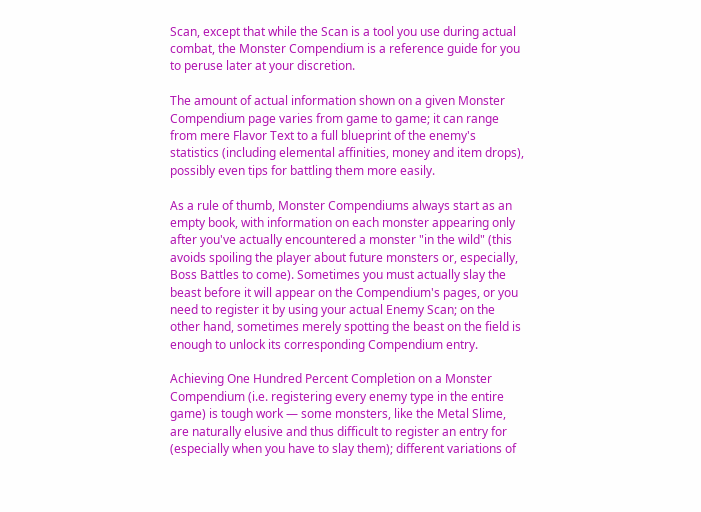Scan, except that while the Scan is a tool you use during actual combat, the Monster Compendium is a reference guide for you to peruse later at your discretion.

The amount of actual information shown on a given Monster Compendium page varies from game to game; it can range from mere Flavor Text to a full blueprint of the enemy's statistics (including elemental affinities, money and item drops), possibly even tips for battling them more easily.

As a rule of thumb, Monster Compendiums always start as an empty book, with information on each monster appearing only after you've actually encountered a monster "in the wild" (this avoids spoiling the player about future monsters or, especially, Boss Battles to come). Sometimes you must actually slay the beast before it will appear on the Compendium's pages, or you need to register it by using your actual Enemy Scan; on the other hand, sometimes merely spotting the beast on the field is enough to unlock its corresponding Compendium entry.

Achieving One Hundred Percent Completion on a Monster Compendium (i.e. registering every enemy type in the entire game) is tough work — some monsters, like the Metal Slime, are naturally elusive and thus difficult to register an entry for (especially when you have to slay them); different variations of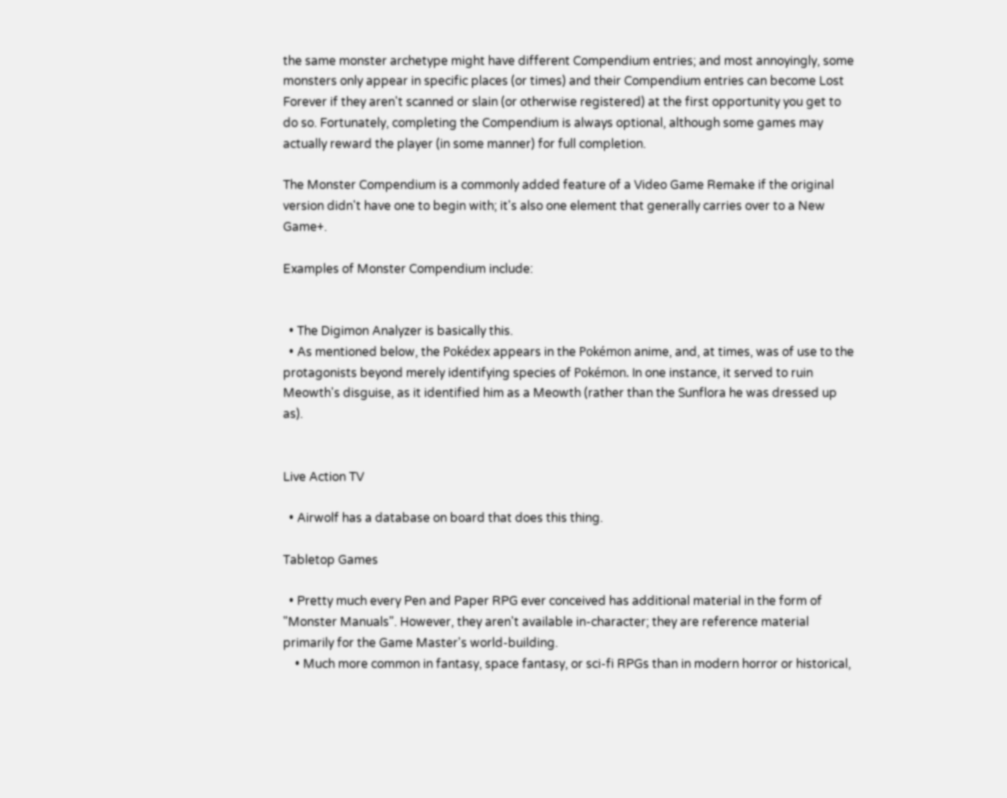the same monster archetype might have different Compendium entries; and most annoyingly, some monsters only appear in specific places (or times) and their Compendium entries can become Lost Forever if they aren't scanned or slain (or otherwise registered) at the first opportunity you get to do so. Fortunately, completing the Compendium is always optional, although some games may actually reward the player (in some manner) for full completion.

The Monster Compendium is a commonly added feature of a Video Game Remake if the original version didn't have one to begin with; it's also one element that generally carries over to a New Game+.

Examples of Monster Compendium include:


  • The Digimon Analyzer is basically this.
  • As mentioned below, the Pokédex appears in the Pokémon anime, and, at times, was of use to the protagonists beyond merely identifying species of Pokémon. In one instance, it served to ruin Meowth's disguise, as it identified him as a Meowth (rather than the Sunflora he was dressed up as).


Live Action TV

  • Airwolf has a database on board that does this thing.

Tabletop Games

  • Pretty much every Pen and Paper RPG ever conceived has additional material in the form of "Monster Manuals". However, they aren't available in-character; they are reference material primarily for the Game Master's world-building.
    • Much more common in fantasy, space fantasy, or sci-fi RPGs than in modern horror or historical,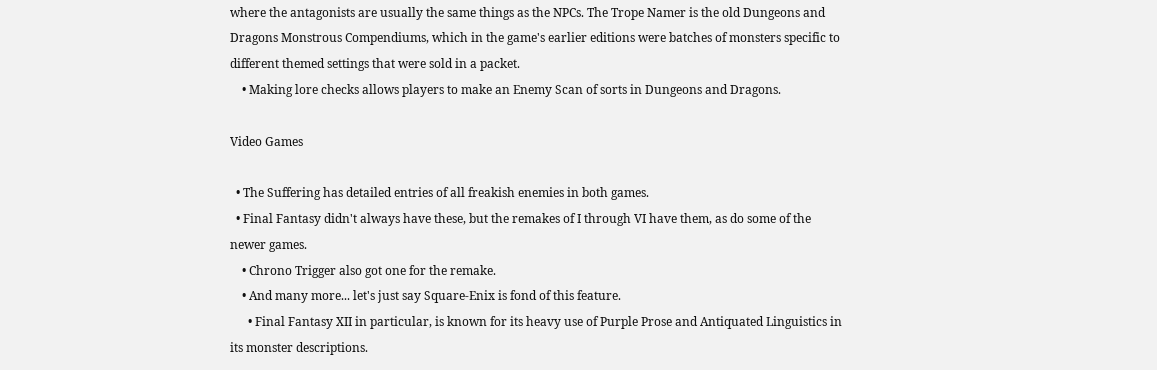where the antagonists are usually the same things as the NPCs. The Trope Namer is the old Dungeons and Dragons Monstrous Compendiums, which in the game's earlier editions were batches of monsters specific to different themed settings that were sold in a packet.
    • Making lore checks allows players to make an Enemy Scan of sorts in Dungeons and Dragons.

Video Games

  • The Suffering has detailed entries of all freakish enemies in both games.
  • Final Fantasy didn't always have these, but the remakes of I through VI have them, as do some of the newer games.
    • Chrono Trigger also got one for the remake.
    • And many more... let's just say Square-Enix is fond of this feature.
      • Final Fantasy XII in particular, is known for its heavy use of Purple Prose and Antiquated Linguistics in its monster descriptions.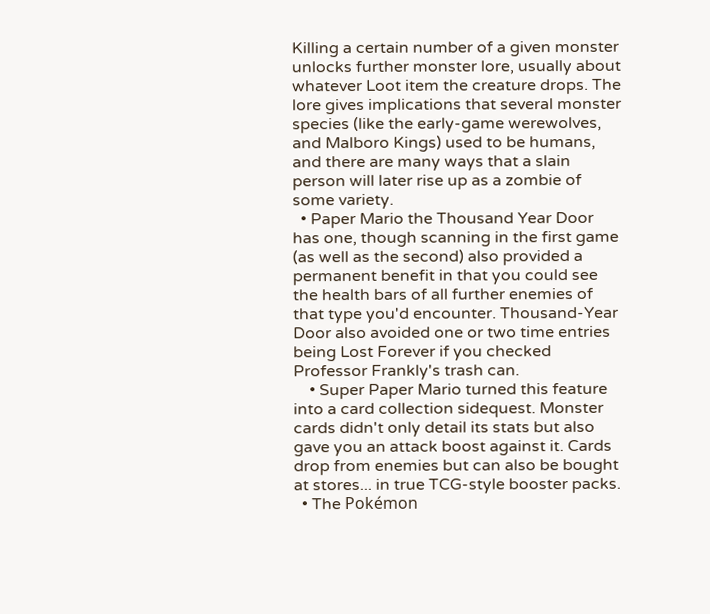Killing a certain number of a given monster unlocks further monster lore, usually about whatever Loot item the creature drops. The lore gives implications that several monster species (like the early-game werewolves, and Malboro Kings) used to be humans, and there are many ways that a slain person will later rise up as a zombie of some variety.
  • Paper Mario the Thousand Year Door has one, though scanning in the first game (as well as the second) also provided a permanent benefit in that you could see the health bars of all further enemies of that type you'd encounter. Thousand-Year Door also avoided one or two time entries being Lost Forever if you checked Professor Frankly's trash can.
    • Super Paper Mario turned this feature into a card collection sidequest. Monster cards didn't only detail its stats but also gave you an attack boost against it. Cards drop from enemies but can also be bought at stores... in true TCG-style booster packs.
  • The Pokémon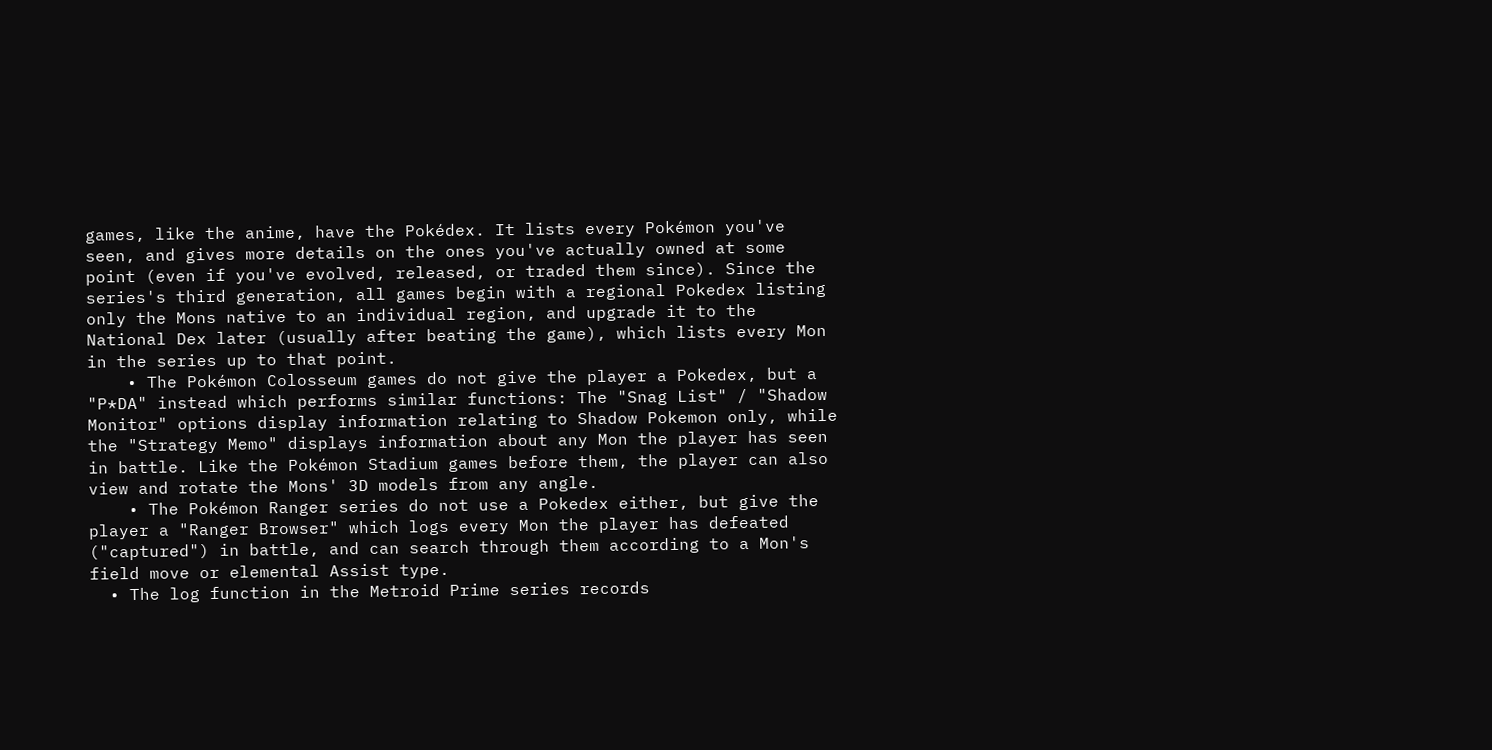games, like the anime, have the Pokédex. It lists every Pokémon you've seen, and gives more details on the ones you've actually owned at some point (even if you've evolved, released, or traded them since). Since the series's third generation, all games begin with a regional Pokedex listing only the Mons native to an individual region, and upgrade it to the National Dex later (usually after beating the game), which lists every Mon in the series up to that point.
    • The Pokémon Colosseum games do not give the player a Pokedex, but a "P*DA" instead which performs similar functions: The "Snag List" / "Shadow Monitor" options display information relating to Shadow Pokemon only, while the "Strategy Memo" displays information about any Mon the player has seen in battle. Like the Pokémon Stadium games before them, the player can also view and rotate the Mons' 3D models from any angle.
    • The Pokémon Ranger series do not use a Pokedex either, but give the player a "Ranger Browser" which logs every Mon the player has defeated ("captured") in battle, and can search through them according to a Mon's field move or elemental Assist type.
  • The log function in the Metroid Prime series records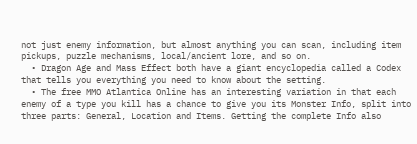not just enemy information, but almost anything you can scan, including item pickups, puzzle mechanisms, local/ancient lore, and so on.
  • Dragon Age and Mass Effect both have a giant encyclopedia called a Codex that tells you everything you need to know about the setting.
  • The free MMO Atlantica Online has an interesting variation in that each enemy of a type you kill has a chance to give you its Monster Info, split into three parts: General, Location and Items. Getting the complete Info also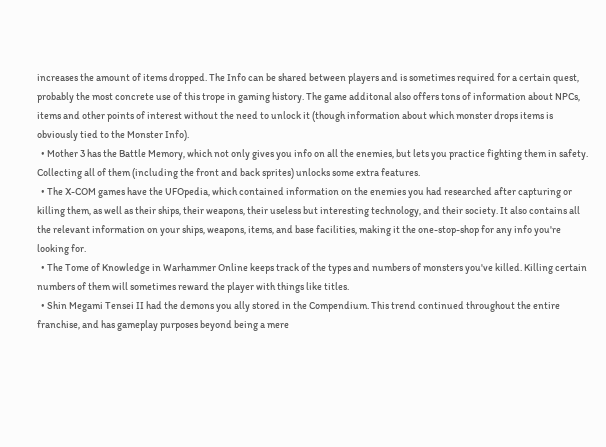increases the amount of items dropped. The Info can be shared between players and is sometimes required for a certain quest, probably the most concrete use of this trope in gaming history. The game additonal also offers tons of information about NPCs, items and other points of interest without the need to unlock it (though information about which monster drops items is obviously tied to the Monster Info).
  • Mother 3 has the Battle Memory, which not only gives you info on all the enemies, but lets you practice fighting them in safety. Collecting all of them (including the front and back sprites) unlocks some extra features.
  • The X-COM games have the UFOpedia, which contained information on the enemies you had researched after capturing or killing them, as well as their ships, their weapons, their useless but interesting technology, and their society. It also contains all the relevant information on your ships, weapons, items, and base facilities, making it the one-stop-shop for any info you're looking for.
  • The Tome of Knowledge in Warhammer Online keeps track of the types and numbers of monsters you've killed. Killing certain numbers of them will sometimes reward the player with things like titles.
  • Shin Megami Tensei II had the demons you ally stored in the Compendium. This trend continued throughout the entire franchise, and has gameplay purposes beyond being a mere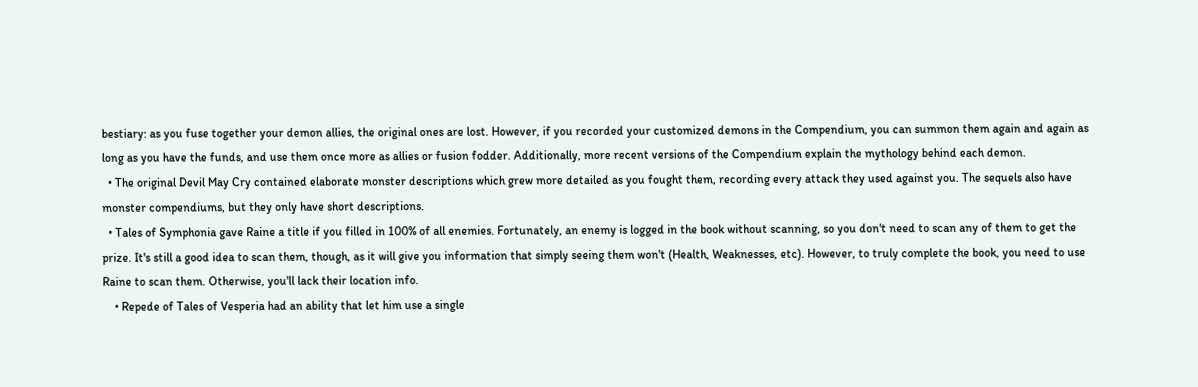bestiary: as you fuse together your demon allies, the original ones are lost. However, if you recorded your customized demons in the Compendium, you can summon them again and again as long as you have the funds, and use them once more as allies or fusion fodder. Additionally, more recent versions of the Compendium explain the mythology behind each demon.
  • The original Devil May Cry contained elaborate monster descriptions which grew more detailed as you fought them, recording every attack they used against you. The sequels also have monster compendiums, but they only have short descriptions.
  • Tales of Symphonia gave Raine a title if you filled in 100% of all enemies. Fortunately, an enemy is logged in the book without scanning, so you don't need to scan any of them to get the prize. It's still a good idea to scan them, though, as it will give you information that simply seeing them won't (Health, Weaknesses, etc). However, to truly complete the book, you need to use Raine to scan them. Otherwise, you'll lack their location info.
    • Repede of Tales of Vesperia had an ability that let him use a single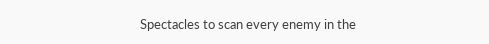Spectacles to scan every enemy in the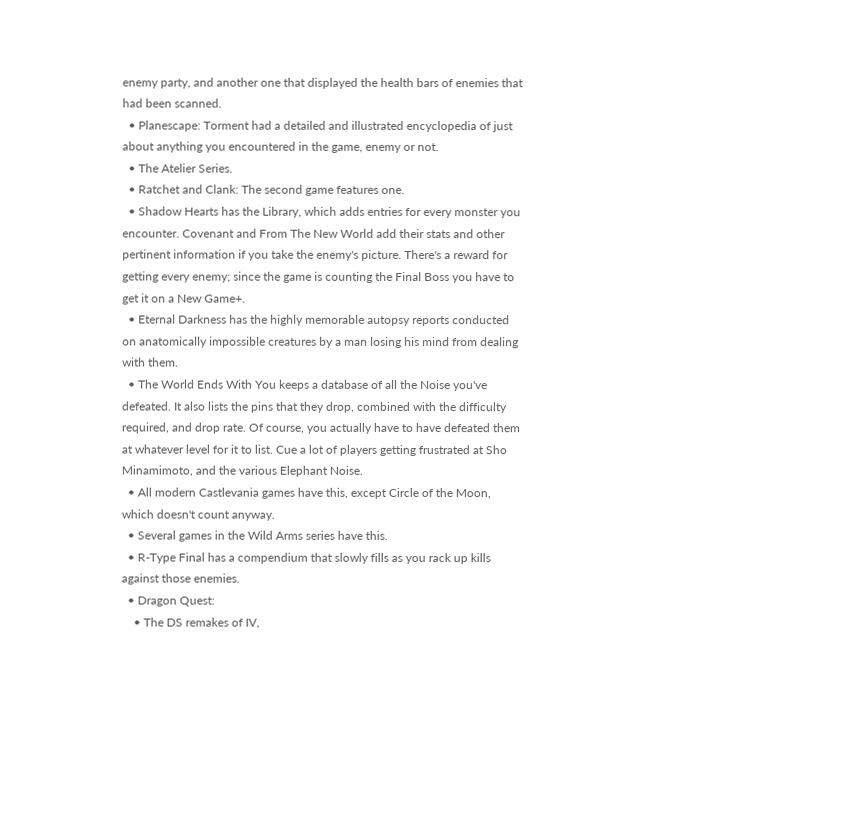enemy party, and another one that displayed the health bars of enemies that had been scanned.
  • Planescape: Torment had a detailed and illustrated encyclopedia of just about anything you encountered in the game, enemy or not.
  • The Atelier Series.
  • Ratchet and Clank: The second game features one.
  • Shadow Hearts has the Library, which adds entries for every monster you encounter. Covenant and From The New World add their stats and other pertinent information if you take the enemy's picture. There's a reward for getting every enemy; since the game is counting the Final Boss you have to get it on a New Game+.
  • Eternal Darkness has the highly memorable autopsy reports conducted on anatomically impossible creatures by a man losing his mind from dealing with them.
  • The World Ends With You keeps a database of all the Noise you've defeated. It also lists the pins that they drop, combined with the difficulty required, and drop rate. Of course, you actually have to have defeated them at whatever level for it to list. Cue a lot of players getting frustrated at Sho Minamimoto, and the various Elephant Noise.
  • All modern Castlevania games have this, except Circle of the Moon, which doesn't count anyway.
  • Several games in the Wild Arms series have this.
  • R-Type Final has a compendium that slowly fills as you rack up kills against those enemies.
  • Dragon Quest:
    • The DS remakes of IV,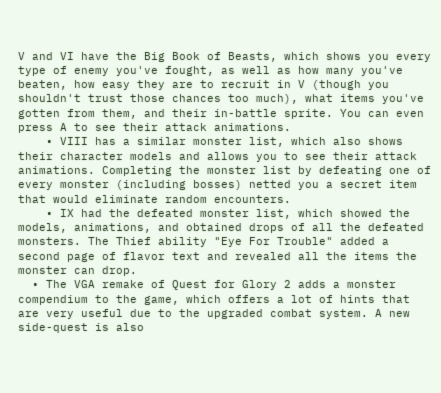V and VI have the Big Book of Beasts, which shows you every type of enemy you've fought, as well as how many you've beaten, how easy they are to recruit in V (though you shouldn't trust those chances too much), what items you've gotten from them, and their in-battle sprite. You can even press A to see their attack animations.
    • VIII has a similar monster list, which also shows their character models and allows you to see their attack animations. Completing the monster list by defeating one of every monster (including bosses) netted you a secret item that would eliminate random encounters.
    • IX had the defeated monster list, which showed the models, animations, and obtained drops of all the defeated monsters. The Thief ability "Eye For Trouble" added a second page of flavor text and revealed all the items the monster can drop.
  • The VGA remake of Quest for Glory 2 adds a monster compendium to the game, which offers a lot of hints that are very useful due to the upgraded combat system. A new side-quest is also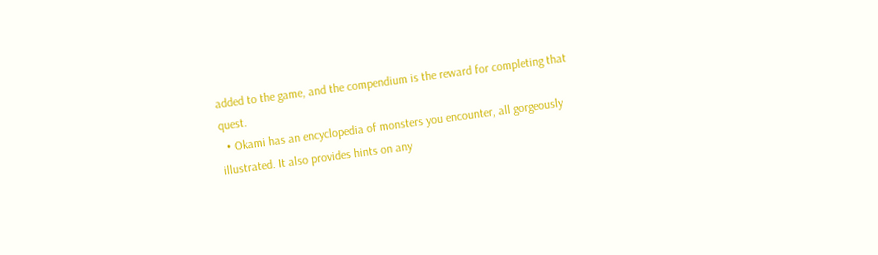added to the game, and the compendium is the reward for completing that quest.
  • Okami has an encyclopedia of monsters you encounter, all gorgeously illustrated. It also provides hints on any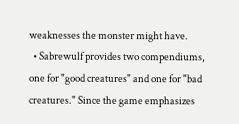weaknesses the monster might have.
  • Sabrewulf provides two compendiums, one for "good creatures" and one for "bad creatures." Since the game emphasizes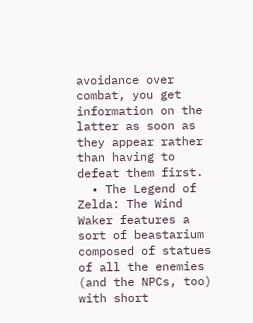avoidance over combat, you get information on the latter as soon as they appear rather than having to defeat them first.
  • The Legend of Zelda: The Wind Waker features a sort of beastarium composed of statues of all the enemies (and the NPCs, too) with short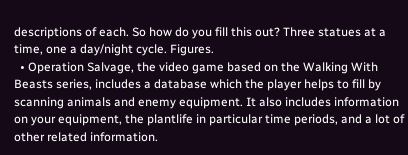descriptions of each. So how do you fill this out? Three statues at a time, one a day/night cycle. Figures.
  • Operation Salvage, the video game based on the Walking With Beasts series, includes a database which the player helps to fill by scanning animals and enemy equipment. It also includes information on your equipment, the plantlife in particular time periods, and a lot of other related information.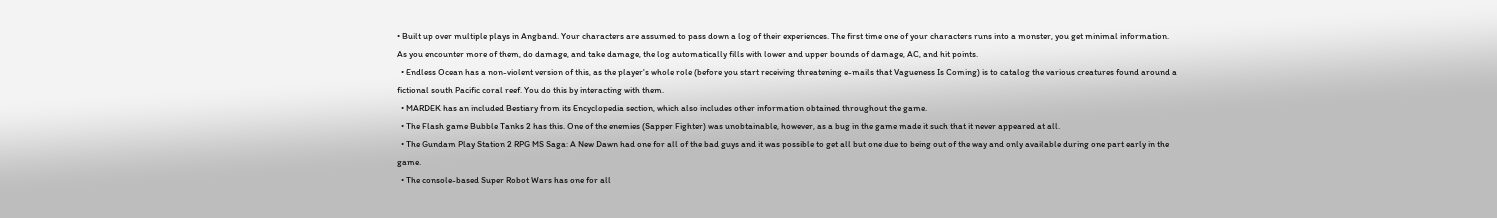• Built up over multiple plays in Angband. Your characters are assumed to pass down a log of their experiences. The first time one of your characters runs into a monster, you get minimal information. As you encounter more of them, do damage, and take damage, the log automatically fills with lower and upper bounds of damage, AC, and hit points.
  • Endless Ocean has a non-violent version of this, as the player's whole role (before you start receiving threatening e-mails that Vagueness Is Coming) is to catalog the various creatures found around a fictional south Pacific coral reef. You do this by interacting with them.
  • MARDEK has an included Bestiary from its Encyclopedia section, which also includes other information obtained throughout the game.
  • The Flash game Bubble Tanks 2 has this. One of the enemies (Sapper Fighter) was unobtainable, however, as a bug in the game made it such that it never appeared at all.
  • The Gundam Play Station 2 RPG MS Saga: A New Dawn had one for all of the bad guys and it was possible to get all but one due to being out of the way and only available during one part early in the game.
  • The console-based Super Robot Wars has one for all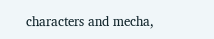characters and mecha,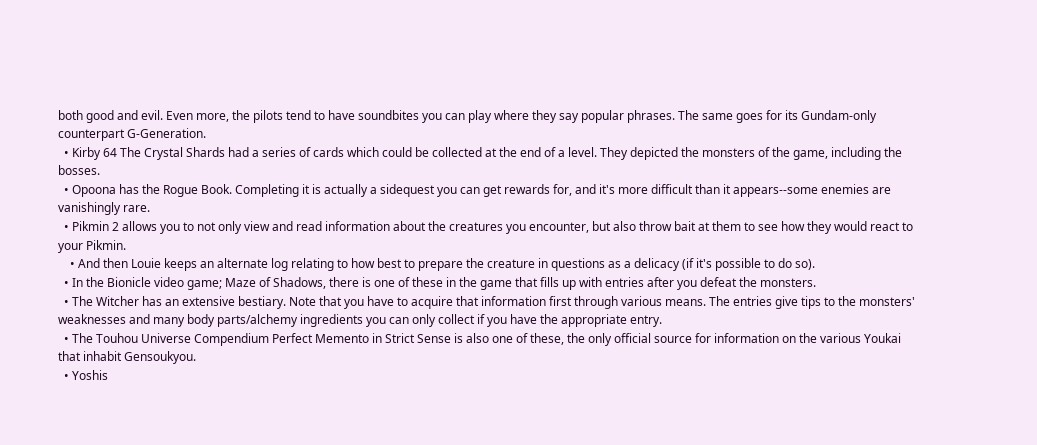both good and evil. Even more, the pilots tend to have soundbites you can play where they say popular phrases. The same goes for its Gundam-only counterpart G-Generation.
  • Kirby 64 The Crystal Shards had a series of cards which could be collected at the end of a level. They depicted the monsters of the game, including the bosses.
  • Opoona has the Rogue Book. Completing it is actually a sidequest you can get rewards for, and it's more difficult than it appears--some enemies are vanishingly rare.
  • Pikmin 2 allows you to not only view and read information about the creatures you encounter, but also throw bait at them to see how they would react to your Pikmin.
    • And then Louie keeps an alternate log relating to how best to prepare the creature in questions as a delicacy (if it's possible to do so).
  • In the Bionicle video game; Maze of Shadows, there is one of these in the game that fills up with entries after you defeat the monsters.
  • The Witcher has an extensive bestiary. Note that you have to acquire that information first through various means. The entries give tips to the monsters' weaknesses and many body parts/alchemy ingredients you can only collect if you have the appropriate entry.
  • The Touhou Universe Compendium Perfect Memento in Strict Sense is also one of these, the only official source for information on the various Youkai that inhabit Gensoukyou.
  • Yoshis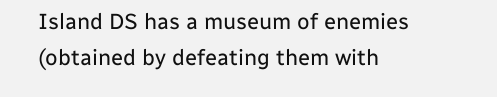Island DS has a museum of enemies (obtained by defeating them with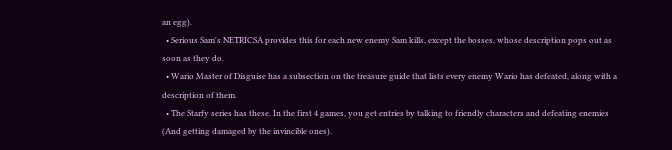an egg).
  • Serious Sam's NETRICSA provides this for each new enemy Sam kills, except the bosses, whose description pops out as soon as they do.
  • Wario Master of Disguise has a subsection on the treasure guide that lists every enemy Wario has defeated, along with a description of them.
  • The Starfy series has these. In the first 4 games, you get entries by talking to friendly characters and defeating enemies (And getting damaged by the invincible ones).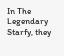In The Legendary Starfy, they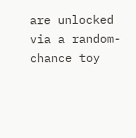are unlocked via a random-chance toy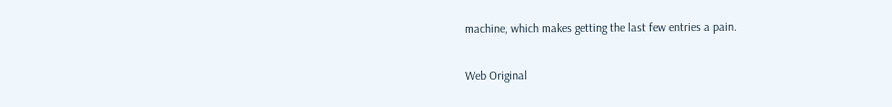machine, which makes getting the last few entries a pain.

Web Original